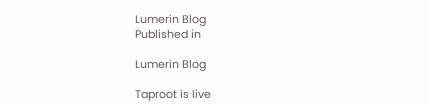Lumerin Blog
Published in

Lumerin Blog

Taproot is live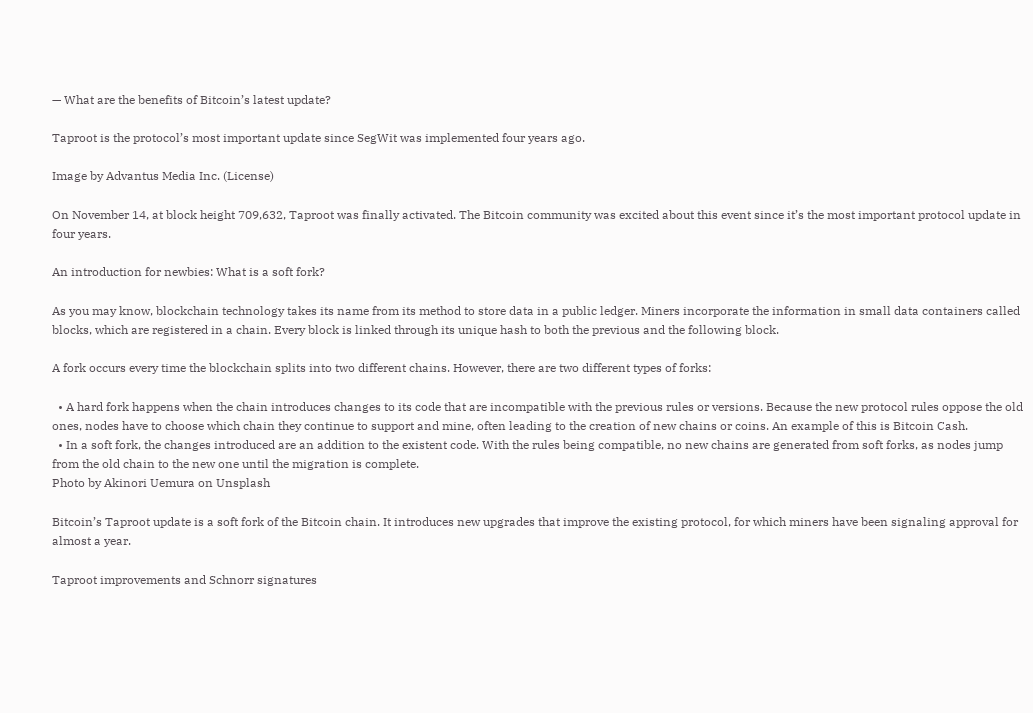— What are the benefits of Bitcoin’s latest update?

Taproot is the protocol’s most important update since SegWit was implemented four years ago.

Image by Advantus Media Inc. (License)

On November 14, at block height 709,632, Taproot was finally activated. The Bitcoin community was excited about this event since it’s the most important protocol update in four years.

An introduction for newbies: What is a soft fork?

As you may know, blockchain technology takes its name from its method to store data in a public ledger. Miners incorporate the information in small data containers called blocks, which are registered in a chain. Every block is linked through its unique hash to both the previous and the following block.

A fork occurs every time the blockchain splits into two different chains. However, there are two different types of forks:

  • A hard fork happens when the chain introduces changes to its code that are incompatible with the previous rules or versions. Because the new protocol rules oppose the old ones, nodes have to choose which chain they continue to support and mine, often leading to the creation of new chains or coins. An example of this is Bitcoin Cash.
  • In a soft fork, the changes introduced are an addition to the existent code. With the rules being compatible, no new chains are generated from soft forks, as nodes jump from the old chain to the new one until the migration is complete.
Photo by Akinori Uemura on Unsplash

Bitcoin’s Taproot update is a soft fork of the Bitcoin chain. It introduces new upgrades that improve the existing protocol, for which miners have been signaling approval for almost a year.

Taproot improvements and Schnorr signatures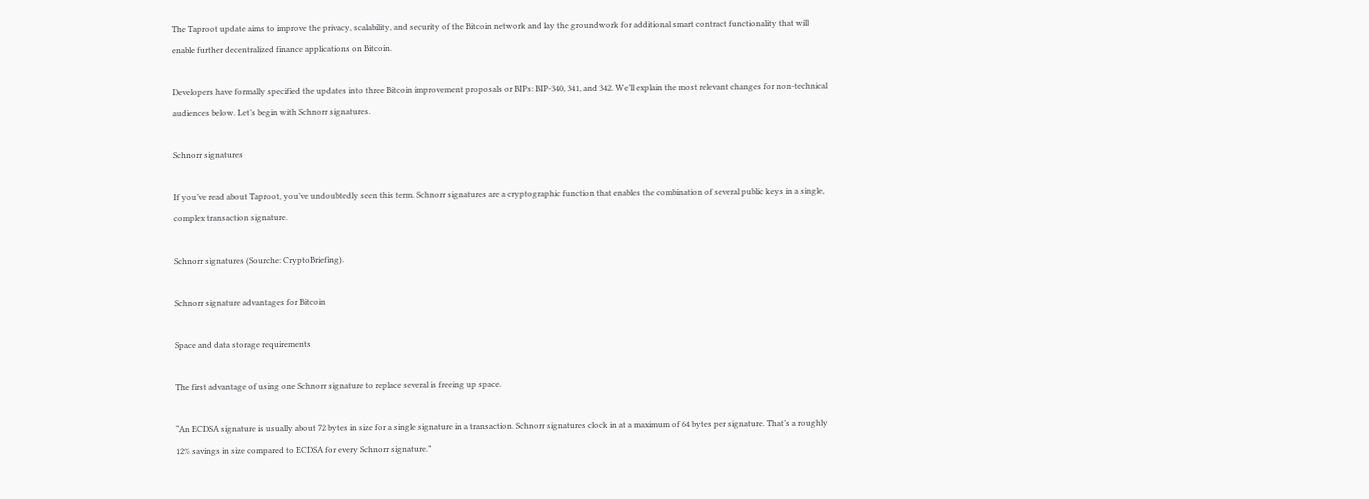The Taproot update aims to improve the privacy, scalability, and security of the Bitcoin network and lay the groundwork for additional smart contract functionality that will enable further decentralized finance applications on Bitcoin.

Developers have formally specified the updates into three Bitcoin improvement proposals or BIPs: BIP-340, 341, and 342. We’ll explain the most relevant changes for non-technical audiences below. Let’s begin with Schnorr signatures.

Schnorr signatures

If you’ve read about Taproot, you’ve undoubtedly seen this term. Schnorr signatures are a cryptographic function that enables the combination of several public keys in a single, complex transaction signature.

Schnorr signatures (Sourche: CryptoBriefing).

Schnorr signature advantages for Bitcoin

Space and data storage requirements

The first advantage of using one Schnorr signature to replace several is freeing up space.

“An ECDSA signature is usually about 72 bytes in size for a single signature in a transaction. Schnorr signatures clock in at a maximum of 64 bytes per signature. That’s a roughly 12% savings in size compared to ECDSA for every Schnorr signature.”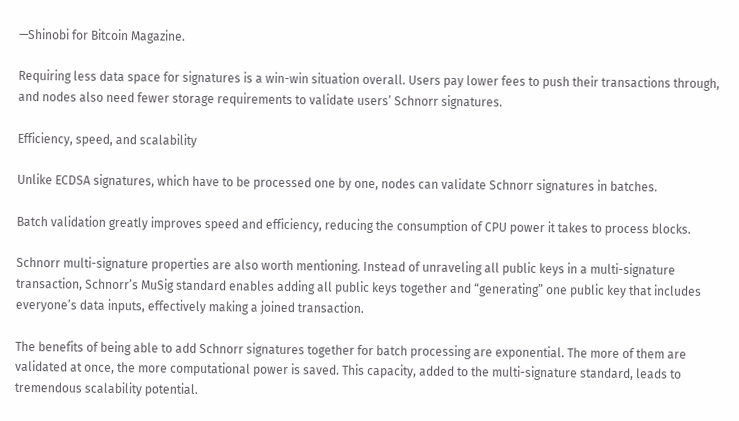—Shinobi for Bitcoin Magazine.

Requiring less data space for signatures is a win-win situation overall. Users pay lower fees to push their transactions through, and nodes also need fewer storage requirements to validate users’ Schnorr signatures.

Efficiency, speed, and scalability

Unlike ECDSA signatures, which have to be processed one by one, nodes can validate Schnorr signatures in batches.

Batch validation greatly improves speed and efficiency, reducing the consumption of CPU power it takes to process blocks.

Schnorr multi-signature properties are also worth mentioning. Instead of unraveling all public keys in a multi-signature transaction, Schnorr’s MuSig standard enables adding all public keys together and “generating” one public key that includes everyone’s data inputs, effectively making a joined transaction.

The benefits of being able to add Schnorr signatures together for batch processing are exponential. The more of them are validated at once, the more computational power is saved. This capacity, added to the multi-signature standard, leads to tremendous scalability potential.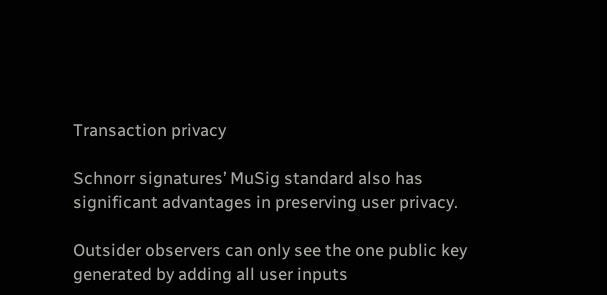Transaction privacy

Schnorr signatures’ MuSig standard also has significant advantages in preserving user privacy.

Outsider observers can only see the one public key generated by adding all user inputs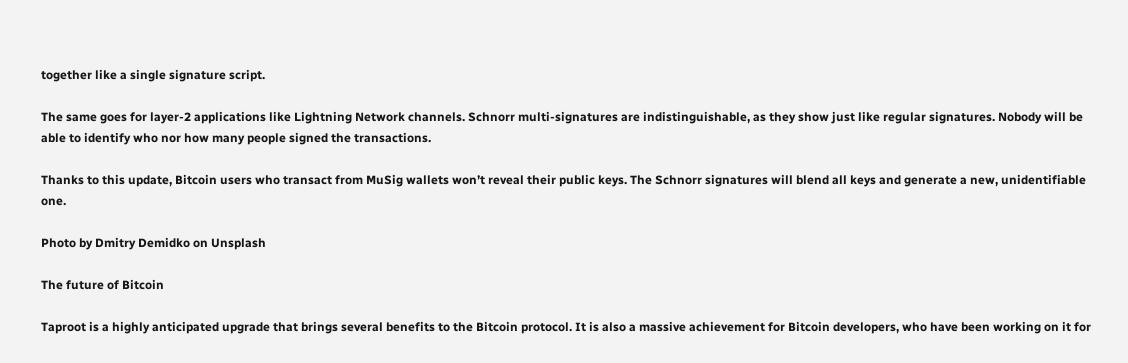together like a single signature script.

The same goes for layer-2 applications like Lightning Network channels. Schnorr multi-signatures are indistinguishable, as they show just like regular signatures. Nobody will be able to identify who nor how many people signed the transactions.

Thanks to this update, Bitcoin users who transact from MuSig wallets won’t reveal their public keys. The Schnorr signatures will blend all keys and generate a new, unidentifiable one.

Photo by Dmitry Demidko on Unsplash

The future of Bitcoin

Taproot is a highly anticipated upgrade that brings several benefits to the Bitcoin protocol. It is also a massive achievement for Bitcoin developers, who have been working on it for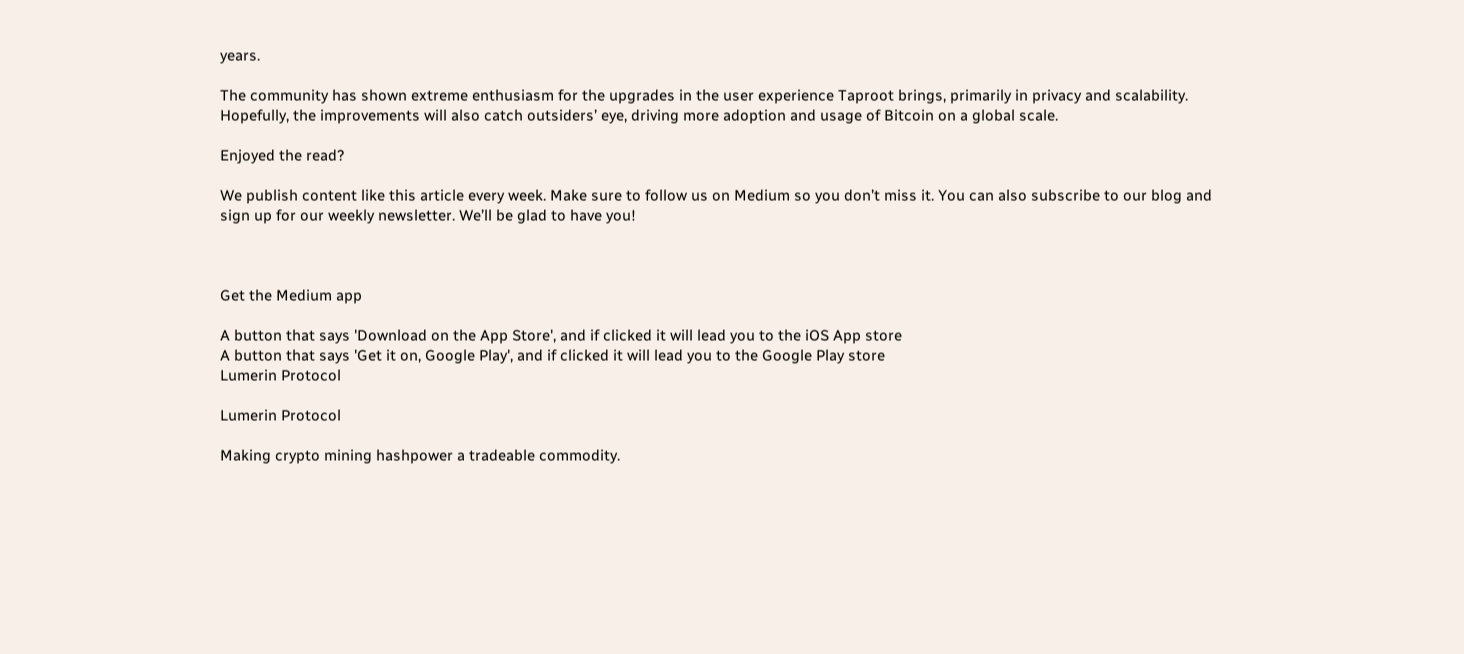years.

The community has shown extreme enthusiasm for the upgrades in the user experience Taproot brings, primarily in privacy and scalability. Hopefully, the improvements will also catch outsiders’ eye, driving more adoption and usage of Bitcoin on a global scale.

Enjoyed the read?

We publish content like this article every week. Make sure to follow us on Medium so you don’t miss it. You can also subscribe to our blog and sign up for our weekly newsletter. We’ll be glad to have you!



Get the Medium app

A button that says 'Download on the App Store', and if clicked it will lead you to the iOS App store
A button that says 'Get it on, Google Play', and if clicked it will lead you to the Google Play store
Lumerin Protocol

Lumerin Protocol

Making crypto mining hashpower a tradeable commodity.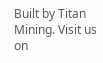Built by Titan Mining. Visit us on